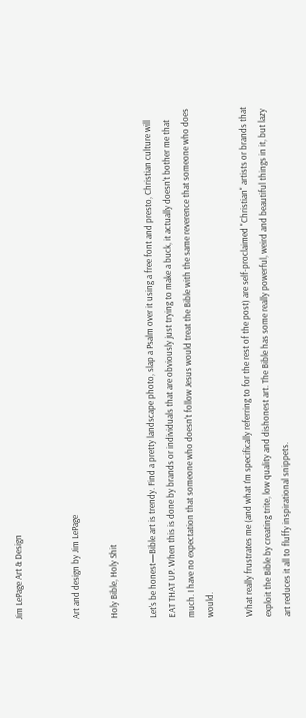Jim LePage Art & Design


Art and design by Jim LePage

Holy Bible, Holy Shit

Let's be honest—Bible art is trendy. Find a pretty landscape photo, slap a Psalm over it using a free font and presto, Christian culture will EAT THAT UP. When this is done by brands or individuals that are obviously just trying to make a buck, it actually doesn't bother me that much. I have no expectation that someone who doesn't follow Jesus would treat the Bible with the same reverence that someone who does would.

What really frustrates me (and what I'm specifically referring to for the rest of the post) are self-proclaimed "Christian" artists or brands that exploit the Bible by creating trite, low quality and dishonest art. The Bible has some really powerful, weird and beautiful things in it, but lazy art reduces it all to fluffy inspirational snippets.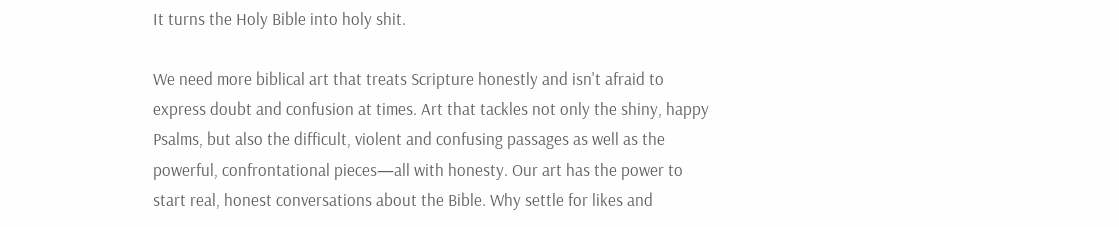It turns the Holy Bible into holy shit.

We need more biblical art that treats Scripture honestly and isn't afraid to express doubt and confusion at times. Art that tackles not only the shiny, happy Psalms, but also the difficult, violent and confusing passages as well as the powerful, confrontational pieces—all with honesty. Our art has the power to start real, honest conversations about the Bible. Why settle for likes and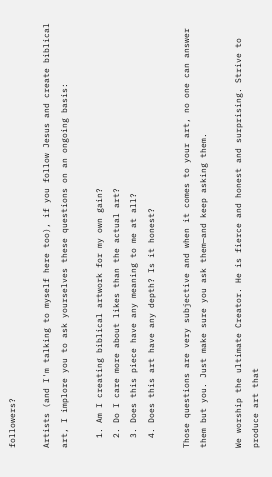followers?

Artists (and I'm talking to myself here too), if you follow Jesus and create biblical art, I implore you to ask yourselves these questions on an ongoing basis:

  1. Am I creating biblical artwork for my own gain?
  2. Do I care more about likes than the actual art?
  3. Does this piece have any meaning to me at all?
  4. Does this art have any depth? Is it honest?

Those questions are very subjective and when it comes to your art, no one can answer them but you. Just make sure you ask them—and keep asking them.

We worship the ultimate Creator. He is fierce and honest and surprising. Strive to produce art that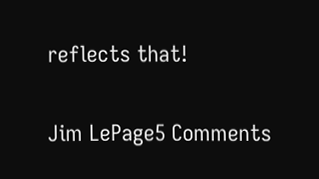reflects that!

Jim LePage5 Comments